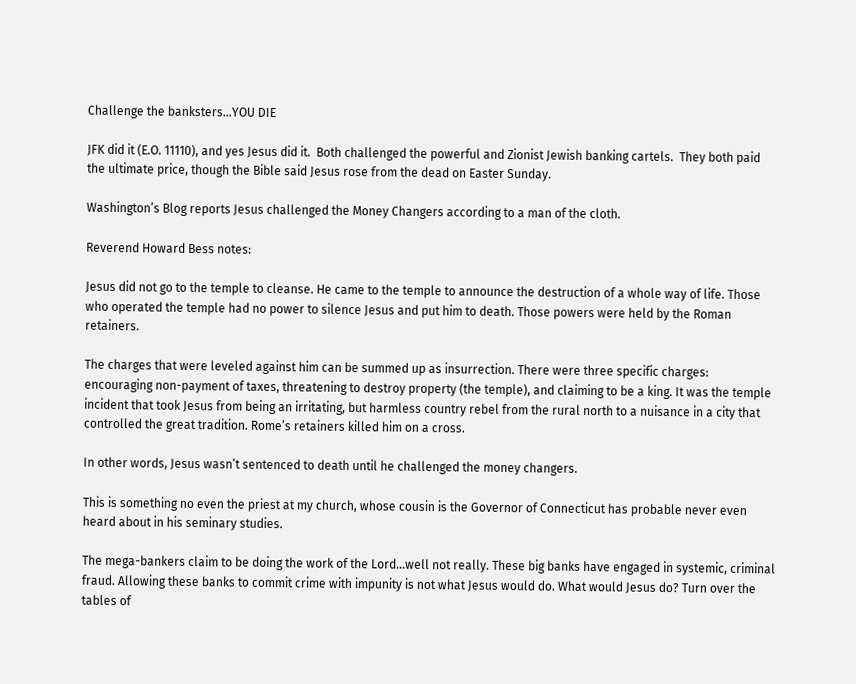Challenge the banksters…YOU DIE

JFK did it (E.O. 11110), and yes Jesus did it.  Both challenged the powerful and Zionist Jewish banking cartels.  They both paid the ultimate price, though the Bible said Jesus rose from the dead on Easter Sunday.

Washington’s Blog reports Jesus challenged the Money Changers according to a man of the cloth.

Reverend Howard Bess notes:

Jesus did not go to the temple to cleanse. He came to the temple to announce the destruction of a whole way of life. Those who operated the temple had no power to silence Jesus and put him to death. Those powers were held by the Roman retainers.

The charges that were leveled against him can be summed up as insurrection. There were three specific charges: encouraging non-payment of taxes, threatening to destroy property (the temple), and claiming to be a king. It was the temple incident that took Jesus from being an irritating, but harmless country rebel from the rural north to a nuisance in a city that controlled the great tradition. Rome’s retainers killed him on a cross.

In other words, Jesus wasn’t sentenced to death until he challenged the money changers.

This is something no even the priest at my church, whose cousin is the Governor of Connecticut has probable never even heard about in his seminary studies.

The mega-bankers claim to be doing the work of the Lord…well not really. These big banks have engaged in systemic, criminal fraud. Allowing these banks to commit crime with impunity is not what Jesus would do. What would Jesus do? Turn over the tables of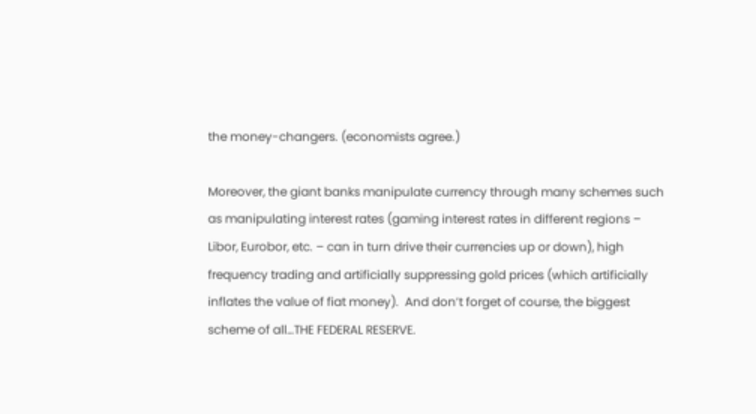the money-changers. (economists agree.)

Moreover, the giant banks manipulate currency through many schemes such as manipulating interest rates (gaming interest rates in different regions – Libor, Eurobor, etc. – can in turn drive their currencies up or down), high frequency trading and artificially suppressing gold prices (which artificially inflates the value of fiat money).  And don’t forget of course, the biggest scheme of all…THE FEDERAL RESERVE.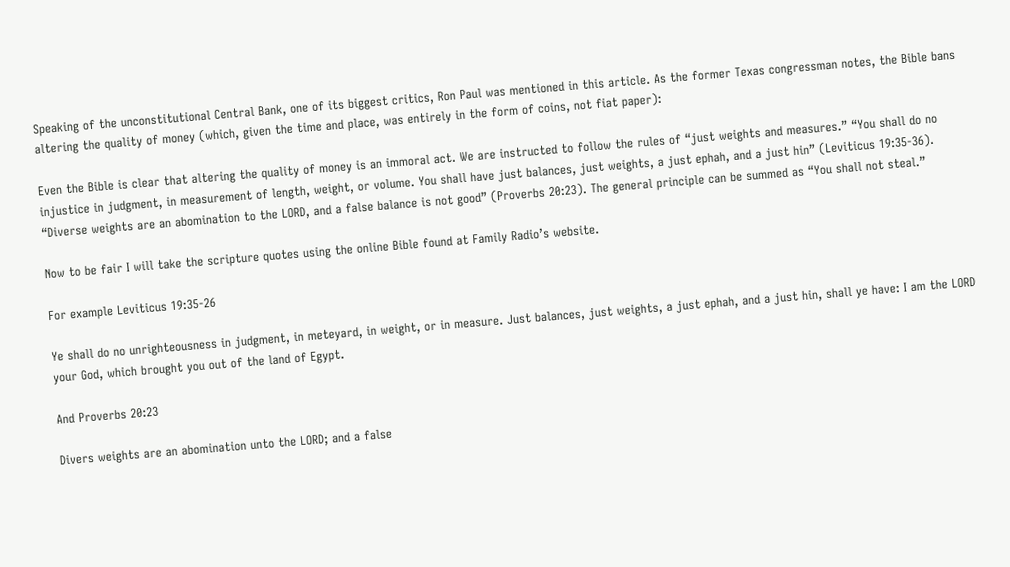Speaking of the unconstitutional Central Bank, one of its biggest critics, Ron Paul was mentioned in this article. As the former Texas congressman notes, the Bible bans altering the quality of money (which, given the time and place, was entirely in the form of coins, not fiat paper):

Even the Bible is clear that altering the quality of money is an immoral act. We are instructed to follow the rules of “just weights and measures.” “You shall do no injustice in judgment, in measurement of length, weight, or volume. You shall have just balances, just weights, a just ephah, and a just hin” (Leviticus 19:35-36). “Diverse weights are an abomination to the LORD, and a false balance is not good” (Proverbs 20:23). The general principle can be summed as “You shall not steal.”

Now to be fair I will take the scripture quotes using the online Bible found at Family Radio’s website.

For example Leviticus 19:35-26

Ye shall do no unrighteousness in judgment, in meteyard, in weight, or in measure. Just balances, just weights, a just ephah, and a just hin, shall ye have: I am the LORD your God, which brought you out of the land of Egypt.

And Proverbs 20:23

Divers weights are an abomination unto the LORD; and a false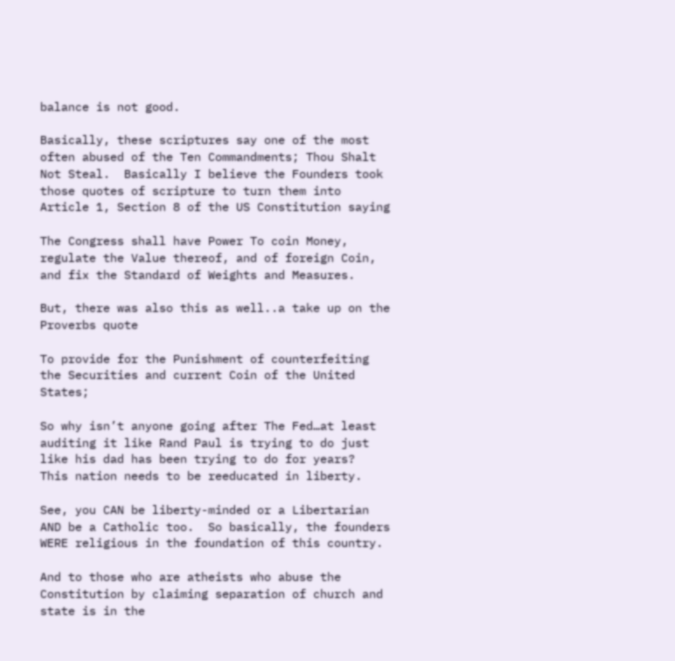balance is not good.

Basically, these scriptures say one of the most often abused of the Ten Commandments; Thou Shalt Not Steal.  Basically I believe the Founders took those quotes of scripture to turn them into Article 1, Section 8 of the US Constitution saying

The Congress shall have Power To coin Money, regulate the Value thereof, and of foreign Coin, and fix the Standard of Weights and Measures.

But, there was also this as well..a take up on the Proverbs quote

To provide for the Punishment of counterfeiting the Securities and current Coin of the United States;

So why isn’t anyone going after The Fed…at least auditing it like Rand Paul is trying to do just like his dad has been trying to do for years?  This nation needs to be reeducated in liberty.

See, you CAN be liberty-minded or a Libertarian AND be a Catholic too.  So basically, the founders WERE religious in the foundation of this country.

And to those who are atheists who abuse the Constitution by claiming separation of church and state is in the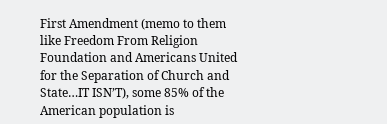First Amendment (memo to them like Freedom From Religion Foundation and Americans United for the Separation of Church and State…IT ISN’T), some 85% of the American population is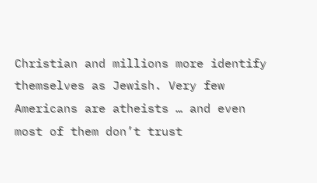Christian and millions more identify themselves as Jewish. Very few Americans are atheists … and even most of them don’t trust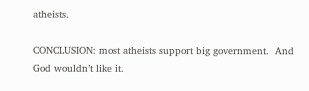atheists.

CONCLUSION: most atheists support big government.  And God wouldn’t like it.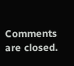Comments are closed.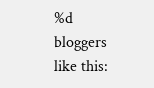%d bloggers like this: